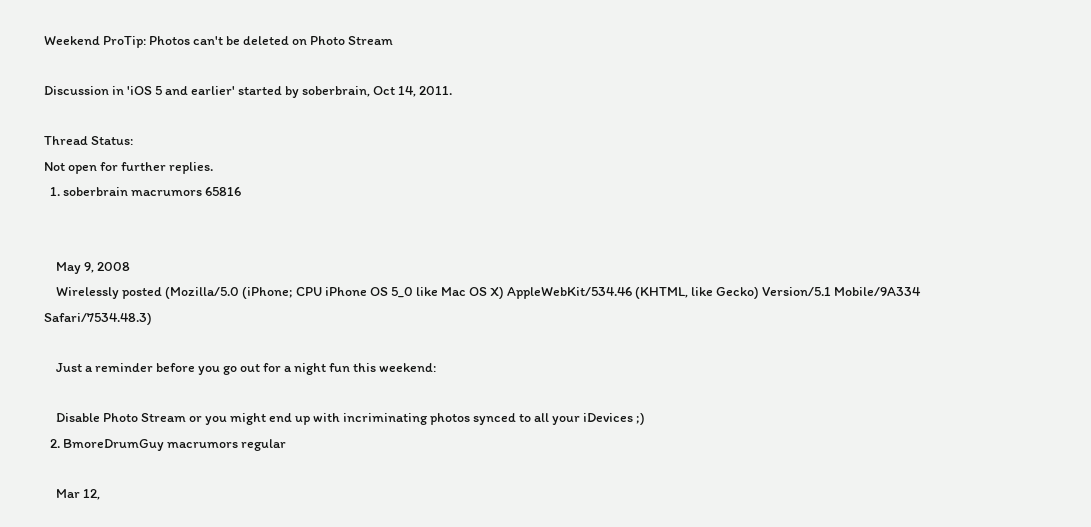Weekend ProTip: Photos can't be deleted on Photo Stream

Discussion in 'iOS 5 and earlier' started by soberbrain, Oct 14, 2011.

Thread Status:
Not open for further replies.
  1. soberbrain macrumors 65816


    May 9, 2008
    Wirelessly posted (Mozilla/5.0 (iPhone; CPU iPhone OS 5_0 like Mac OS X) AppleWebKit/534.46 (KHTML, like Gecko) Version/5.1 Mobile/9A334 Safari/7534.48.3)

    Just a reminder before you go out for a night fun this weekend:

    Disable Photo Stream or you might end up with incriminating photos synced to all your iDevices ;)
  2. BmoreDrumGuy macrumors regular

    Mar 12,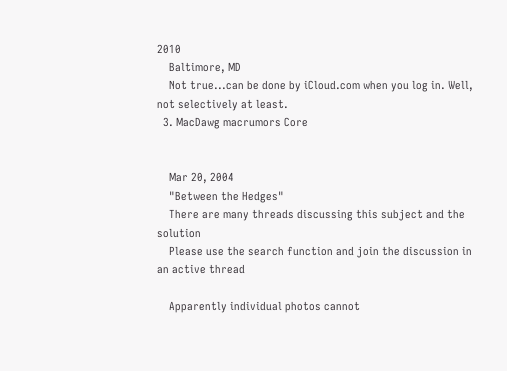2010
    Baltimore, MD
    Not true...can be done by iCloud.com when you log in. Well, not selectively at least.
  3. MacDawg macrumors Core


    Mar 20, 2004
    "Between the Hedges"
    There are many threads discussing this subject and the solution
    Please use the search function and join the discussion in an active thread

    Apparently individual photos cannot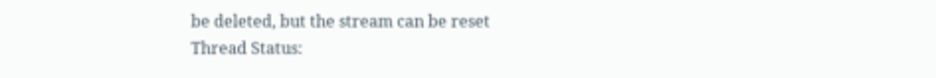be deleted, but the stream can be reset
Thread Status: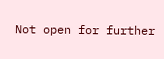Not open for further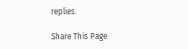replies.

Share This Page